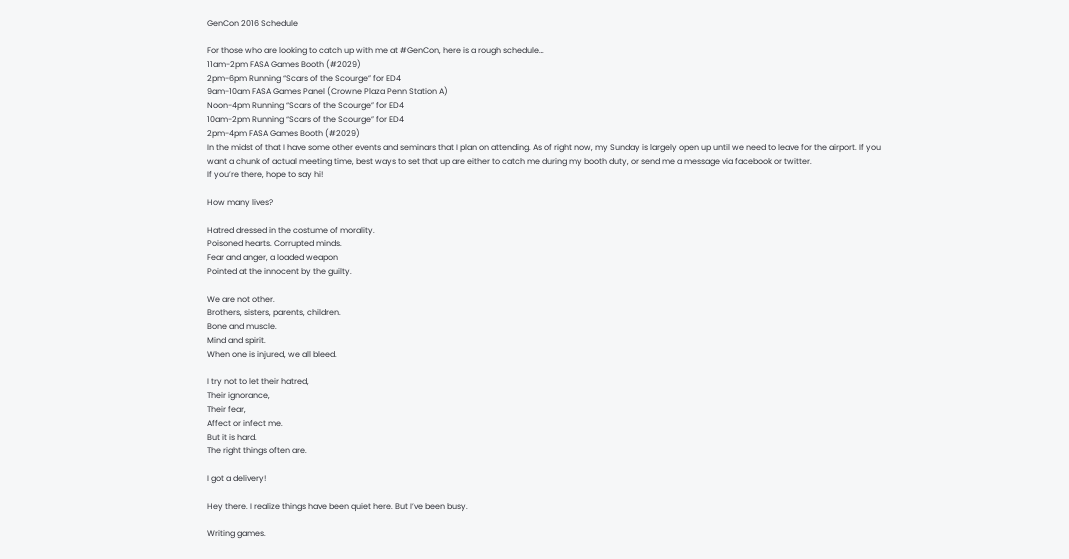GenCon 2016 Schedule

For those who are looking to catch up with me at #GenCon, here is a rough schedule…
11am-2pm FASA Games Booth (#2029)
2pm-6pm Running “Scars of the Scourge” for ED4
9am-10am FASA Games Panel (Crowne Plaza Penn Station A)
Noon-4pm Running “Scars of the Scourge” for ED4
10am-2pm Running “Scars of the Scourge” for ED4
2pm-4pm FASA Games Booth (#2029)
In the midst of that I have some other events and seminars that I plan on attending. As of right now, my Sunday is largely open up until we need to leave for the airport. If you want a chunk of actual meeting time, best ways to set that up are either to catch me during my booth duty, or send me a message via facebook or twitter.
If you’re there, hope to say hi!

How many lives?

Hatred dressed in the costume of morality.
Poisoned hearts. Corrupted minds.
Fear and anger, a loaded weapon
Pointed at the innocent by the guilty.

We are not other.
Brothers, sisters, parents, children.
Bone and muscle.
Mind and spirit.
When one is injured, we all bleed.

I try not to let their hatred,
Their ignorance,
Their fear,
Affect or infect me.
But it is hard.
The right things often are.

I got a delivery!

Hey there. I realize things have been quiet here. But I’ve been busy.

Writing games.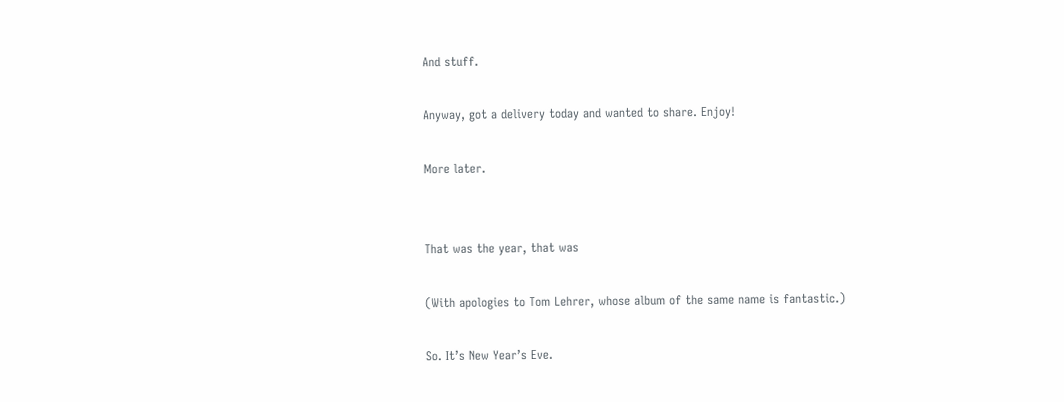And stuff.

Anyway, got a delivery today and wanted to share. Enjoy!

More later.


That was the year, that was

(With apologies to Tom Lehrer, whose album of the same name is fantastic.)

So. It’s New Year’s Eve.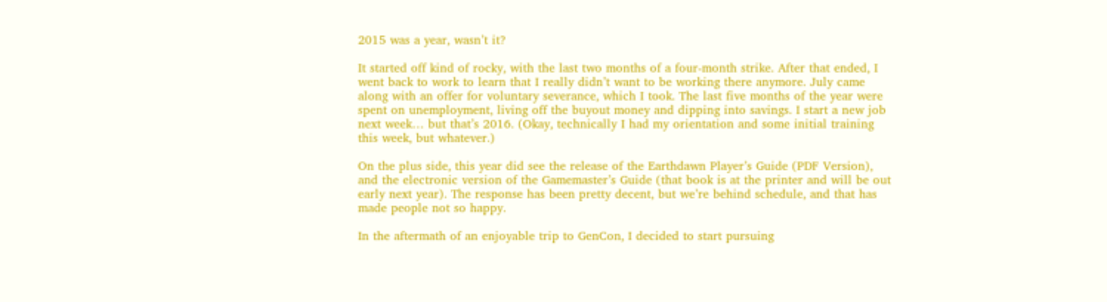2015 was a year, wasn’t it?

It started off kind of rocky, with the last two months of a four-month strike. After that ended, I went back to work to learn that I really didn’t want to be working there anymore. July came along with an offer for voluntary severance, which I took. The last five months of the year were spent on unemployment, living off the buyout money and dipping into savings. I start a new job next week… but that’s 2016. (Okay, technically I had my orientation and some initial training this week, but whatever.)

On the plus side, this year did see the release of the Earthdawn Player’s Guide (PDF Version), and the electronic version of the Gamemaster’s Guide (that book is at the printer and will be out early next year). The response has been pretty decent, but we’re behind schedule, and that has made people not so happy.

In the aftermath of an enjoyable trip to GenCon, I decided to start pursuing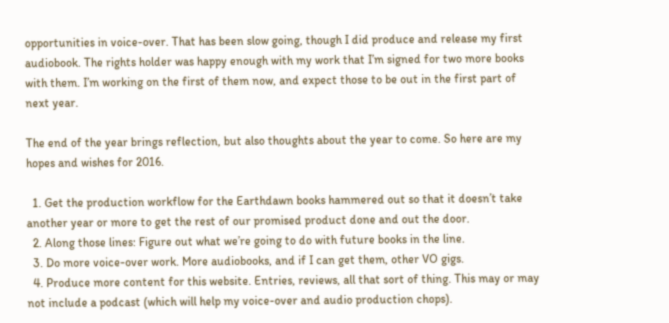opportunities in voice-over. That has been slow going, though I did produce and release my first audiobook. The rights holder was happy enough with my work that I’m signed for two more books with them. I’m working on the first of them now, and expect those to be out in the first part of next year.

The end of the year brings reflection, but also thoughts about the year to come. So here are my hopes and wishes for 2016.

  1. Get the production workflow for the Earthdawn books hammered out so that it doesn’t take another year or more to get the rest of our promised product done and out the door.
  2. Along those lines: Figure out what we’re going to do with future books in the line.
  3. Do more voice-over work. More audiobooks, and if I can get them, other VO gigs.
  4. Produce more content for this website. Entries, reviews, all that sort of thing. This may or may not include a podcast (which will help my voice-over and audio production chops).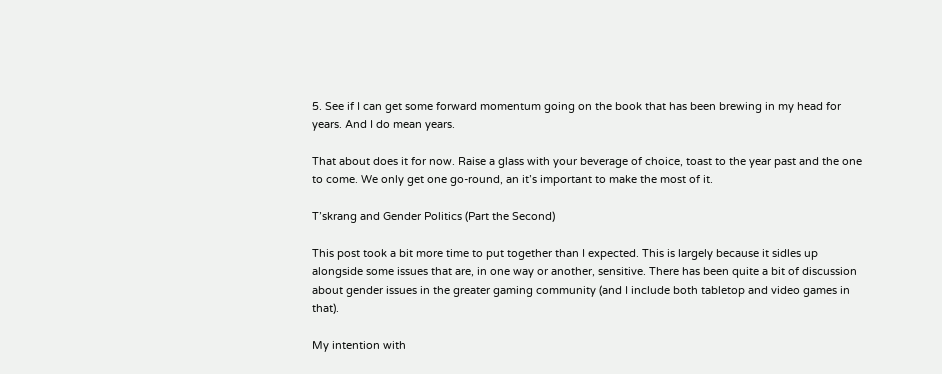5. See if I can get some forward momentum going on the book that has been brewing in my head for years. And I do mean years.

That about does it for now. Raise a glass with your beverage of choice, toast to the year past and the one to come. We only get one go-round, an it’s important to make the most of it.

T’skrang and Gender Politics (Part the Second)

This post took a bit more time to put together than I expected. This is largely because it sidles up alongside some issues that are, in one way or another, sensitive. There has been quite a bit of discussion about gender issues in the greater gaming community (and I include both tabletop and video games in that).

My intention with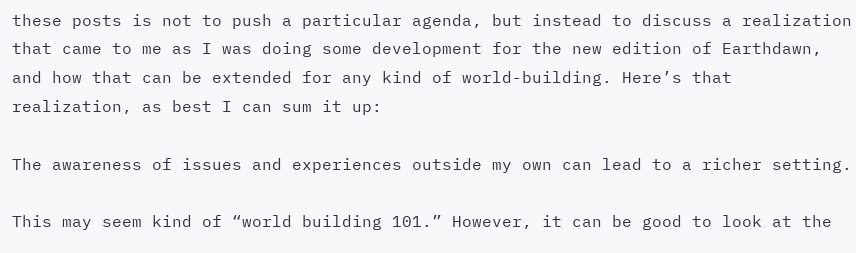these posts is not to push a particular agenda, but instead to discuss a realization that came to me as I was doing some development for the new edition of Earthdawn, and how that can be extended for any kind of world-building. Here’s that realization, as best I can sum it up:

The awareness of issues and experiences outside my own can lead to a richer setting.

This may seem kind of “world building 101.” However, it can be good to look at the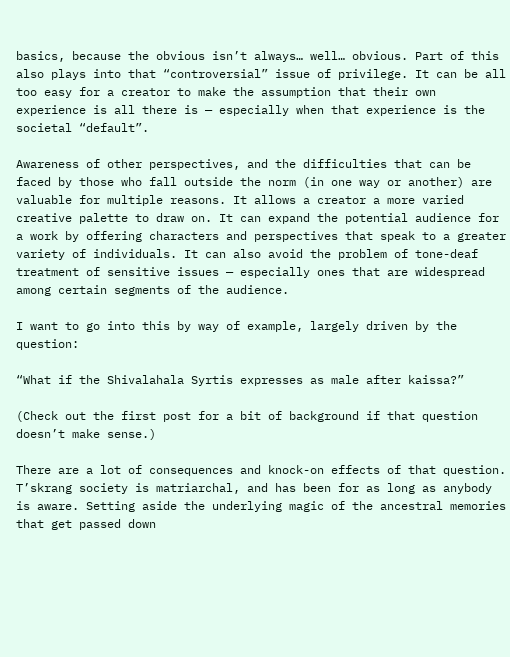basics, because the obvious isn’t always… well… obvious. Part of this also plays into that “controversial” issue of privilege. It can be all too easy for a creator to make the assumption that their own experience is all there is — especially when that experience is the societal “default”.

Awareness of other perspectives, and the difficulties that can be faced by those who fall outside the norm (in one way or another) are valuable for multiple reasons. It allows a creator a more varied creative palette to draw on. It can expand the potential audience for a work by offering characters and perspectives that speak to a greater variety of individuals. It can also avoid the problem of tone-deaf treatment of sensitive issues — especially ones that are widespread among certain segments of the audience.

I want to go into this by way of example, largely driven by the question:

“What if the Shivalahala Syrtis expresses as male after kaissa?”

(Check out the first post for a bit of background if that question doesn’t make sense.)

There are a lot of consequences and knock-on effects of that question. T’skrang society is matriarchal, and has been for as long as anybody is aware. Setting aside the underlying magic of the ancestral memories that get passed down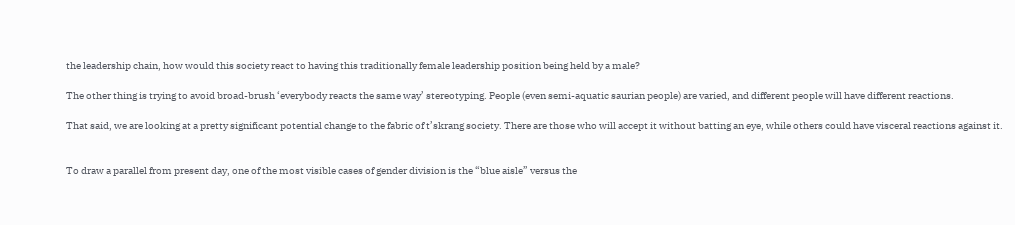the leadership chain, how would this society react to having this traditionally female leadership position being held by a male?

The other thing is trying to avoid broad-brush ‘everybody reacts the same way’ stereotyping. People (even semi-aquatic saurian people) are varied, and different people will have different reactions.

That said, we are looking at a pretty significant potential change to the fabric of t’skrang society. There are those who will accept it without batting an eye, while others could have visceral reactions against it.


To draw a parallel from present day, one of the most visible cases of gender division is the “blue aisle” versus the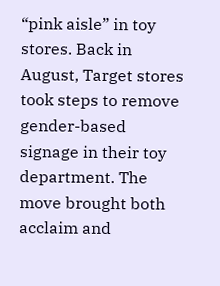“pink aisle” in toy stores. Back in August, Target stores took steps to remove gender-based signage in their toy department. The move brought both acclaim and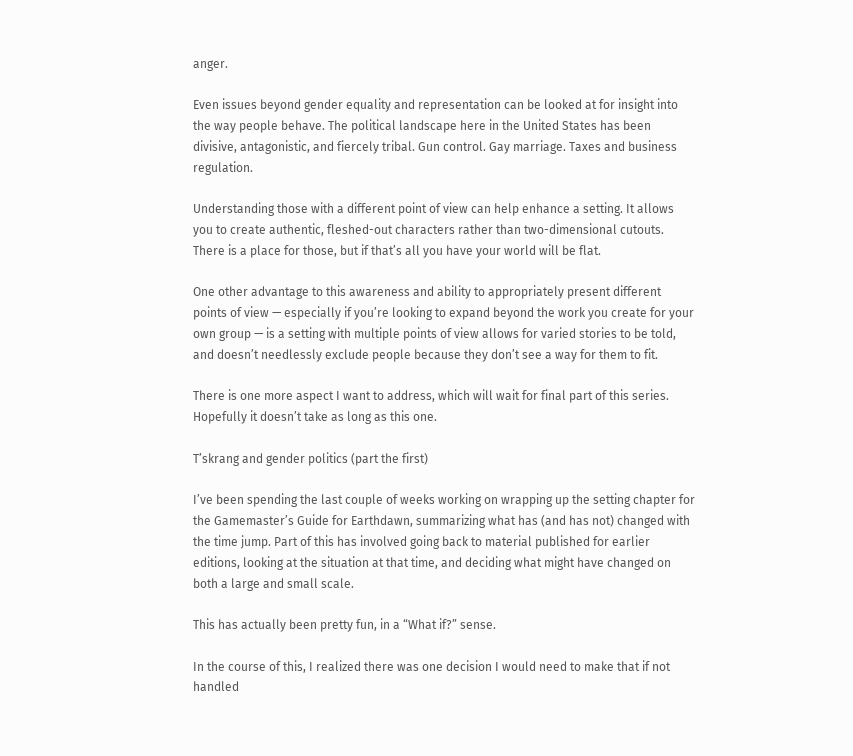anger.

Even issues beyond gender equality and representation can be looked at for insight into the way people behave. The political landscape here in the United States has been divisive, antagonistic, and fiercely tribal. Gun control. Gay marriage. Taxes and business regulation.

Understanding those with a different point of view can help enhance a setting. It allows you to create authentic, fleshed-out characters rather than two-dimensional cutouts. There is a place for those, but if that’s all you have your world will be flat.

One other advantage to this awareness and ability to appropriately present different points of view — especially if you’re looking to expand beyond the work you create for your own group — is a setting with multiple points of view allows for varied stories to be told, and doesn’t needlessly exclude people because they don’t see a way for them to fit.

There is one more aspect I want to address, which will wait for final part of this series. Hopefully it doesn’t take as long as this one.

T’skrang and gender politics (part the first)

I’ve been spending the last couple of weeks working on wrapping up the setting chapter for the Gamemaster’s Guide for Earthdawn, summarizing what has (and has not) changed with the time jump. Part of this has involved going back to material published for earlier editions, looking at the situation at that time, and deciding what might have changed on both a large and small scale.

This has actually been pretty fun, in a “What if?” sense.

In the course of this, I realized there was one decision I would need to make that if not handled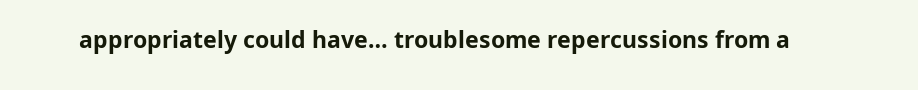appropriately could have… troublesome repercussions from a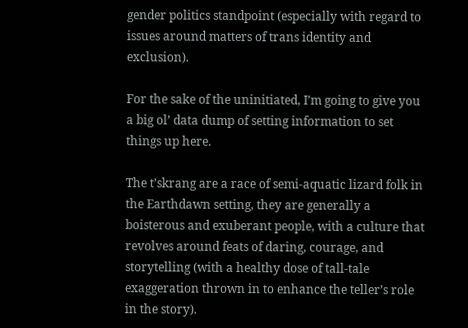gender politics standpoint (especially with regard to issues around matters of trans identity and exclusion).

For the sake of the uninitiated, I’m going to give you a big ol’ data dump of setting information to set things up here.

The t’skrang are a race of semi-aquatic lizard folk in the Earthdawn setting, they are generally a boisterous and exuberant people, with a culture that revolves around feats of daring, courage, and storytelling (with a healthy dose of tall-tale exaggeration thrown in to enhance the teller’s role in the story).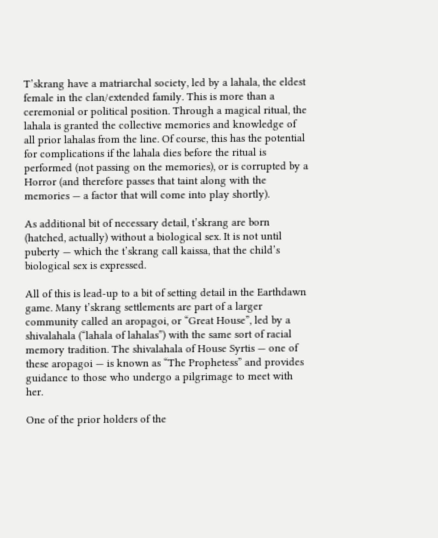T’skrang have a matriarchal society, led by a lahala, the eldest female in the clan/extended family. This is more than a ceremonial or political position. Through a magical ritual, the lahala is granted the collective memories and knowledge of all prior lahalas from the line. Of course, this has the potential for complications if the lahala dies before the ritual is performed (not passing on the memories), or is corrupted by a Horror (and therefore passes that taint along with the memories — a factor that will come into play shortly).

As additional bit of necessary detail, t’skrang are born (hatched, actually) without a biological sex. It is not until puberty — which the t’skrang call kaissa, that the child’s biological sex is expressed.

All of this is lead-up to a bit of setting detail in the Earthdawn game. Many t’skrang settlements are part of a larger community called an aropagoi, or “Great House”, led by a shivalahala (“lahala of lahalas”) with the same sort of racial memory tradition. The shivalahala of House Syrtis — one of these aropagoi — is known as “The Prophetess” and provides guidance to those who undergo a pilgrimage to meet with her.

One of the prior holders of the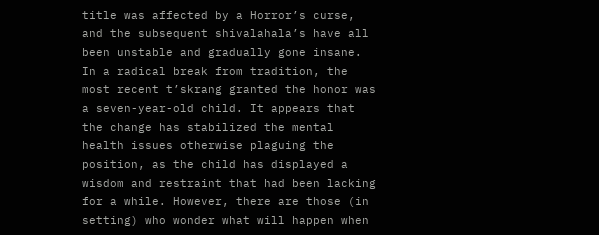title was affected by a Horror’s curse, and the subsequent shivalahala’s have all been unstable and gradually gone insane. In a radical break from tradition, the most recent t’skrang granted the honor was a seven-year-old child. It appears that the change has stabilized the mental health issues otherwise plaguing the position, as the child has displayed a wisdom and restraint that had been lacking for a while. However, there are those (in setting) who wonder what will happen when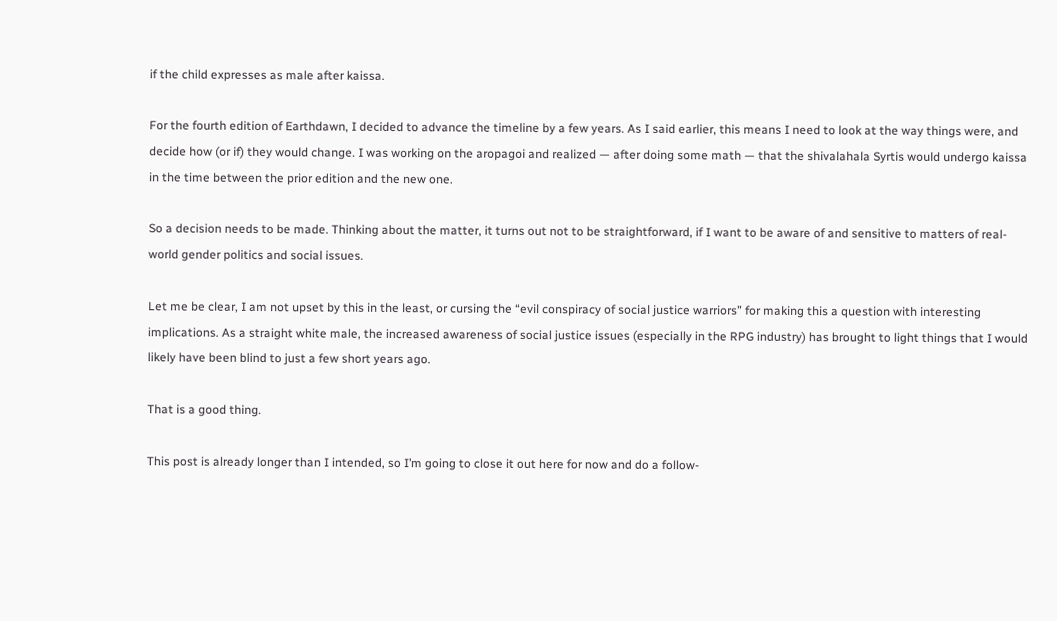if the child expresses as male after kaissa.

For the fourth edition of Earthdawn, I decided to advance the timeline by a few years. As I said earlier, this means I need to look at the way things were, and decide how (or if) they would change. I was working on the aropagoi and realized — after doing some math — that the shivalahala Syrtis would undergo kaissa in the time between the prior edition and the new one.

So a decision needs to be made. Thinking about the matter, it turns out not to be straightforward, if I want to be aware of and sensitive to matters of real-world gender politics and social issues.

Let me be clear, I am not upset by this in the least, or cursing the “evil conspiracy of social justice warriors” for making this a question with interesting implications. As a straight white male, the increased awareness of social justice issues (especially in the RPG industry) has brought to light things that I would likely have been blind to just a few short years ago.

That is a good thing.

This post is already longer than I intended, so I’m going to close it out here for now and do a follow-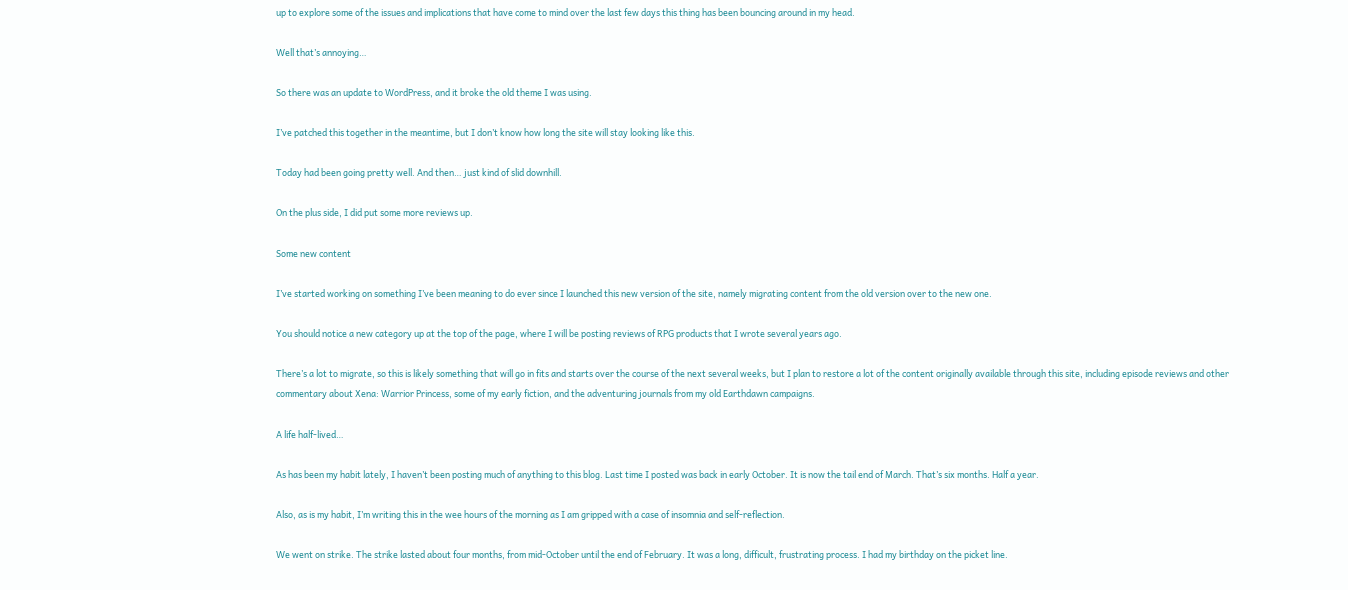up to explore some of the issues and implications that have come to mind over the last few days this thing has been bouncing around in my head.

Well that’s annoying…

So there was an update to WordPress, and it broke the old theme I was using.

I’ve patched this together in the meantime, but I don’t know how long the site will stay looking like this.

Today had been going pretty well. And then… just kind of slid downhill.

On the plus side, I did put some more reviews up.

Some new content

I’ve started working on something I’ve been meaning to do ever since I launched this new version of the site, namely migrating content from the old version over to the new one.

You should notice a new category up at the top of the page, where I will be posting reviews of RPG products that I wrote several years ago.

There’s a lot to migrate, so this is likely something that will go in fits and starts over the course of the next several weeks, but I plan to restore a lot of the content originally available through this site, including episode reviews and other commentary about Xena: Warrior Princess, some of my early fiction, and the adventuring journals from my old Earthdawn campaigns.

A life half-lived…

As has been my habit lately, I haven’t been posting much of anything to this blog. Last time I posted was back in early October. It is now the tail end of March. That’s six months. Half a year.

Also, as is my habit, I’m writing this in the wee hours of the morning as I am gripped with a case of insomnia and self-reflection.

We went on strike. The strike lasted about four months, from mid-October until the end of February. It was a long, difficult, frustrating process. I had my birthday on the picket line.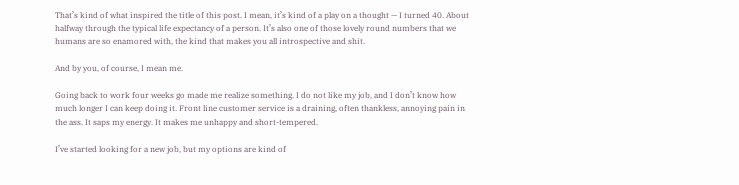That’s kind of what inspired the title of this post. I mean, it’s kind of a play on a thought — I turned 40. About halfway through the typical life expectancy of a person. It’s also one of those lovely round numbers that we humans are so enamored with, the kind that makes you all introspective and shit.

And by you, of course, I mean me.

Going back to work four weeks go made me realize something. I do not like my job, and I don’t know how much longer I can keep doing it. Front line customer service is a draining, often thankless, annoying pain in the ass. It saps my energy. It makes me unhappy and short-tempered.

I’ve started looking for a new job, but my options are kind of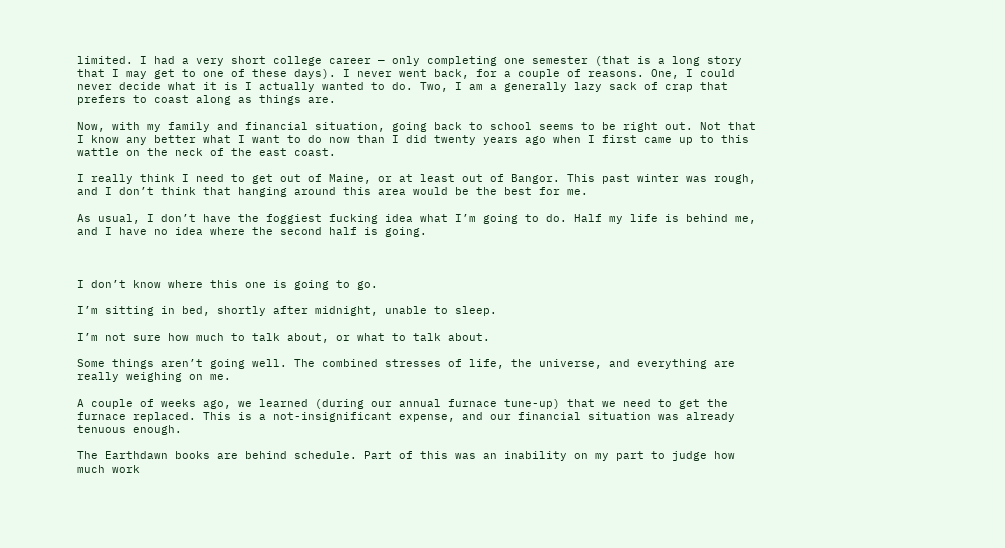limited. I had a very short college career — only completing one semester (that is a long story that I may get to one of these days). I never went back, for a couple of reasons. One, I could never decide what it is I actually wanted to do. Two, I am a generally lazy sack of crap that prefers to coast along as things are.

Now, with my family and financial situation, going back to school seems to be right out. Not that I know any better what I want to do now than I did twenty years ago when I first came up to this wattle on the neck of the east coast.

I really think I need to get out of Maine, or at least out of Bangor. This past winter was rough, and I don’t think that hanging around this area would be the best for me.

As usual, I don’t have the foggiest fucking idea what I’m going to do. Half my life is behind me, and I have no idea where the second half is going.



I don’t know where this one is going to go.

I’m sitting in bed, shortly after midnight, unable to sleep.

I’m not sure how much to talk about, or what to talk about.

Some things aren’t going well. The combined stresses of life, the universe, and everything are really weighing on me.

A couple of weeks ago, we learned (during our annual furnace tune-up) that we need to get the furnace replaced. This is a not-insignificant expense, and our financial situation was already tenuous enough.

The Earthdawn books are behind schedule. Part of this was an inability on my part to judge how much work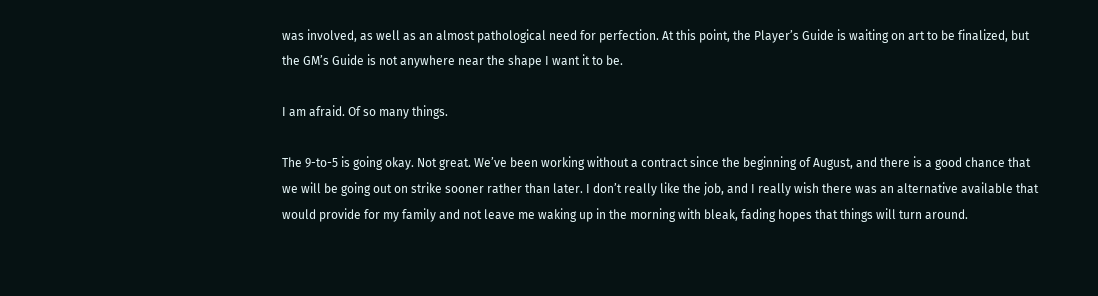was involved, as well as an almost pathological need for perfection. At this point, the Player’s Guide is waiting on art to be finalized, but the GM’s Guide is not anywhere near the shape I want it to be.

I am afraid. Of so many things.

The 9-to-5 is going okay. Not great. We’ve been working without a contract since the beginning of August, and there is a good chance that we will be going out on strike sooner rather than later. I don’t really like the job, and I really wish there was an alternative available that would provide for my family and not leave me waking up in the morning with bleak, fading hopes that things will turn around.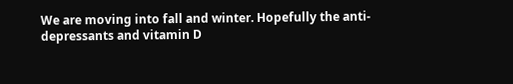We are moving into fall and winter. Hopefully the anti-depressants and vitamin D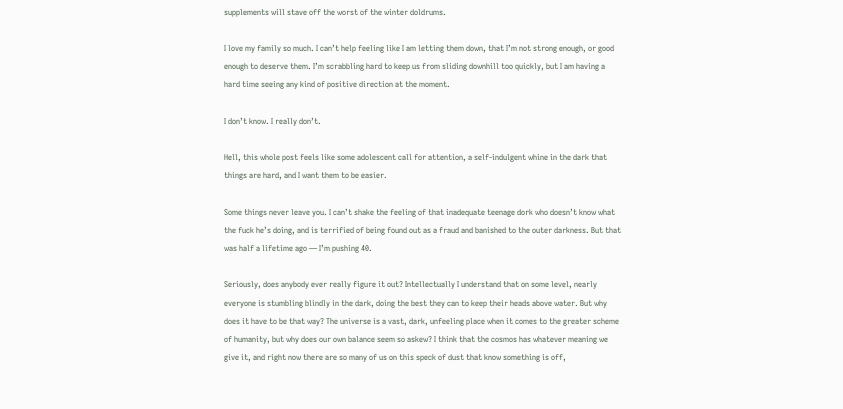supplements will stave off the worst of the winter doldrums.

I love my family so much. I can’t help feeling like I am letting them down, that I’m not strong enough, or good enough to deserve them. I’m scrabbling hard to keep us from sliding downhill too quickly, but I am having a hard time seeing any kind of positive direction at the moment.

I don’t know. I really don’t.

Hell, this whole post feels like some adolescent call for attention, a self-indulgent whine in the dark that things are hard, and I want them to be easier.

Some things never leave you. I can’t shake the feeling of that inadequate teenage dork who doesn’t know what the fuck he’s doing, and is terrified of being found out as a fraud and banished to the outer darkness. But that was half a lifetime ago — I’m pushing 40.

Seriously, does anybody ever really figure it out? Intellectually I understand that on some level, nearly everyone is stumbling blindly in the dark, doing the best they can to keep their heads above water. But why does it have to be that way? The universe is a vast, dark, unfeeling place when it comes to the greater scheme of humanity, but why does our own balance seem so askew? I think that the cosmos has whatever meaning we give it, and right now there are so many of us on this speck of dust that know something is off,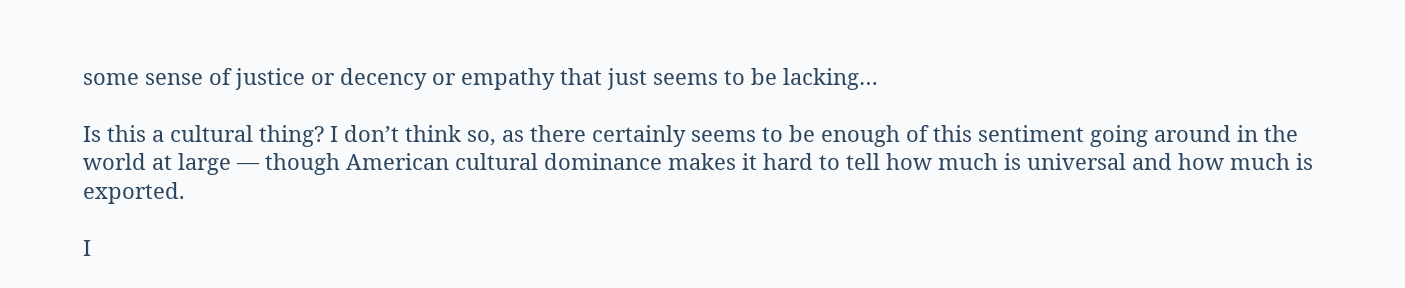some sense of justice or decency or empathy that just seems to be lacking…

Is this a cultural thing? I don’t think so, as there certainly seems to be enough of this sentiment going around in the world at large — though American cultural dominance makes it hard to tell how much is universal and how much is exported.

I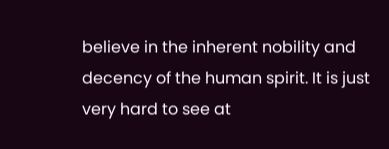believe in the inherent nobility and decency of the human spirit. It is just very hard to see at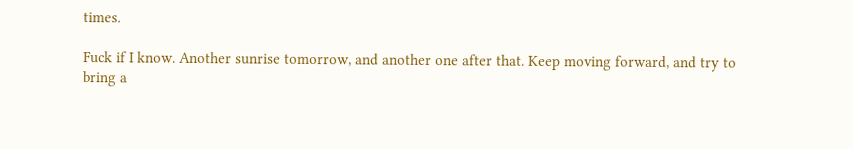times.

Fuck if I know. Another sunrise tomorrow, and another one after that. Keep moving forward, and try to bring a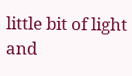little bit of light and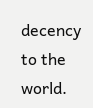decency to the world.